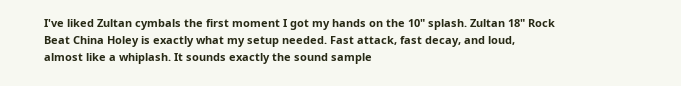I've liked Zultan cymbals the first moment I got my hands on the 10" splash. Zultan 18" Rock Beat China Holey is exactly what my setup needed. Fast attack, fast decay, and loud, almost like a whiplash. It sounds exactly the sound sample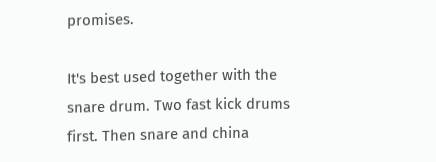promises.

It's best used together with the snare drum. Two fast kick drums first. Then snare and china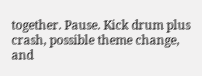together. Pause. Kick drum plus crash, possible theme change, and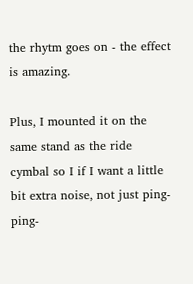the rhytm goes on - the effect is amazing.

Plus, I mounted it on the same stand as the ride cymbal so I if I want a little bit extra noise, not just ping-ping-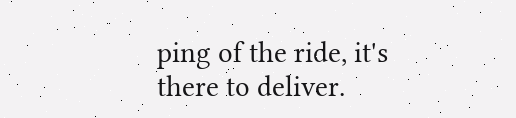ping of the ride, it's there to deliver.